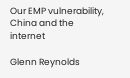Our EMP vulnerability, China and the internet

Glenn Reynolds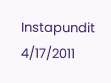Instapundit 4/17/2011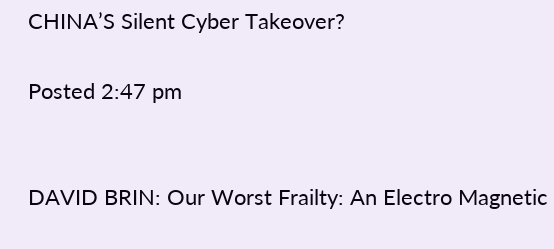CHINA’S Silent Cyber Takeover?

Posted 2:47 pm


DAVID BRIN: Our Worst Frailty: An Electro Magnetic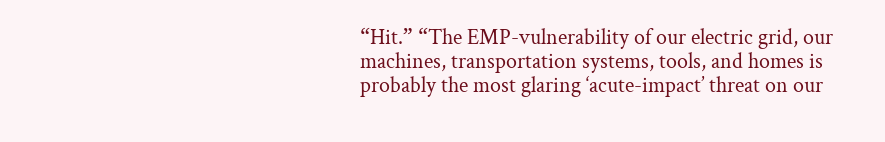“Hit.” “The EMP-vulnerability of our electric grid, our machines, transportation systems, tools, and homes is probably the most glaring ‘acute-impact’ threat on our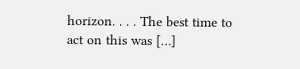horizon. . . . The best time to act on this was […]